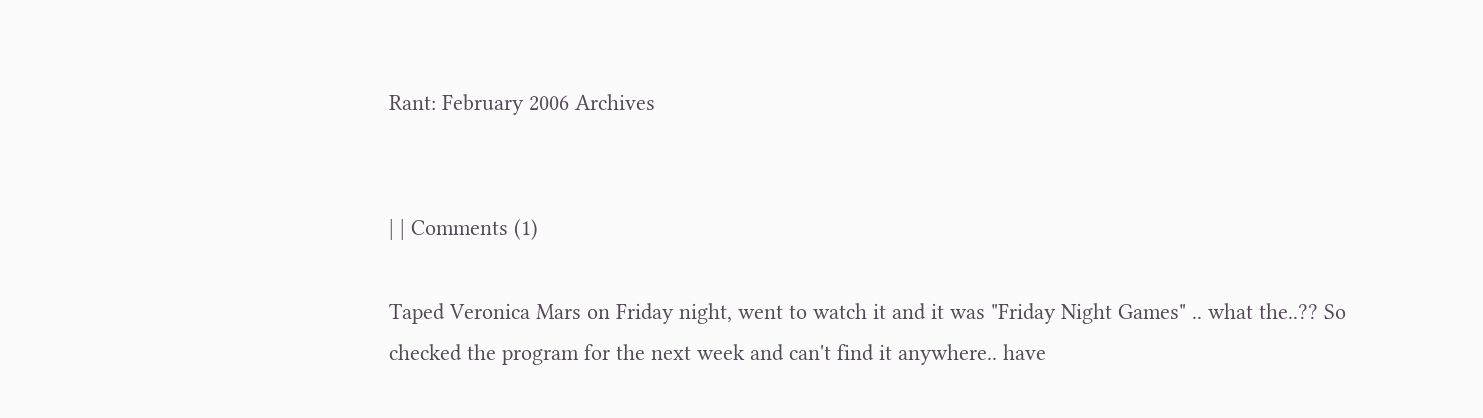Rant: February 2006 Archives


| | Comments (1)

Taped Veronica Mars on Friday night, went to watch it and it was "Friday Night Games" .. what the..?? So checked the program for the next week and can't find it anywhere.. have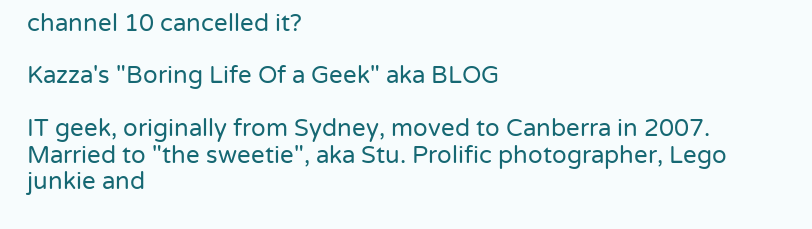channel 10 cancelled it?

Kazza's "Boring Life Of a Geek" aka BLOG

IT geek, originally from Sydney, moved to Canberra in 2007. Married to "the sweetie", aka Stu. Prolific photographer, Lego junkie and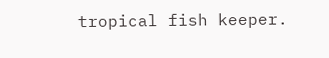tropical fish keeper.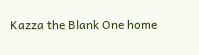Kazza the Blank One home